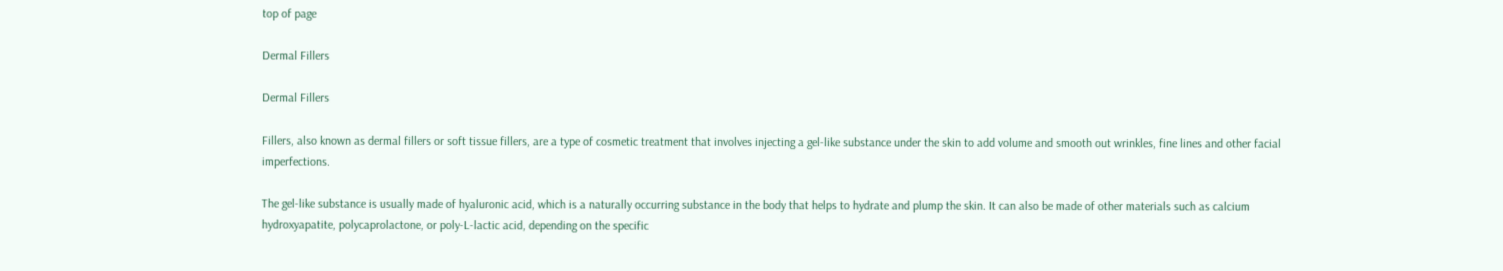top of page

Dermal Fillers

Dermal Fillers

Fillers, also known as dermal fillers or soft tissue fillers, are a type of cosmetic treatment that involves injecting a gel-like substance under the skin to add volume and smooth out wrinkles, fine lines and other facial imperfections.

The gel-like substance is usually made of hyaluronic acid, which is a naturally occurring substance in the body that helps to hydrate and plump the skin. It can also be made of other materials such as calcium hydroxyapatite, polycaprolactone, or poly-L-lactic acid, depending on the specific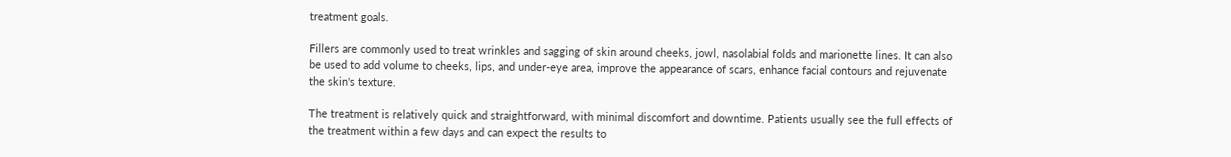treatment goals.

Fillers are commonly used to treat wrinkles and sagging of skin around cheeks, jowl, nasolabial folds and marionette lines. It can also be used to add volume to cheeks, lips, and under-eye area, improve the appearance of scars, enhance facial contours and rejuvenate the skin's texture.

The treatment is relatively quick and straightforward, with minimal discomfort and downtime. Patients usually see the full effects of the treatment within a few days and can expect the results to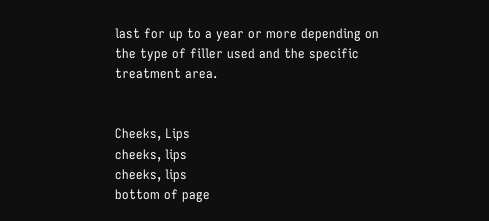last for up to a year or more depending on the type of filler used and the specific treatment area.


Cheeks, Lips
cheeks, lips
cheeks, lips
bottom of page